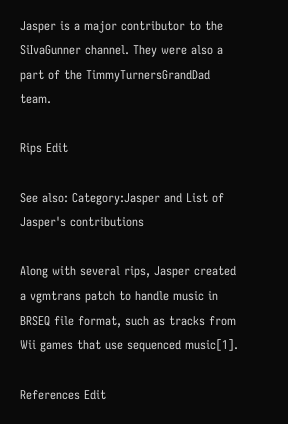Jasper is a major contributor to the SiIvaGunner channel. They were also a part of the TimmyTurnersGrandDad team.

Rips Edit

See also: Category:Jasper and List of Jasper's contributions

Along with several rips, Jasper created a vgmtrans patch to handle music in BRSEQ file format, such as tracks from Wii games that use sequenced music[1].

References Edit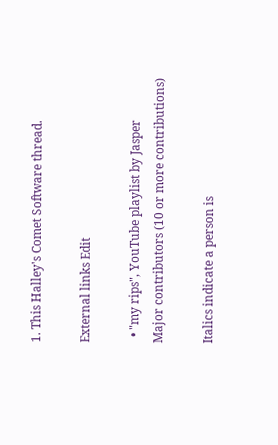1. This Halley's Comet Software thread.

External links Edit

  • "my rips", YouTube playlist by Jasper
Major contributors (10 or more contributions)

Italics indicate a person is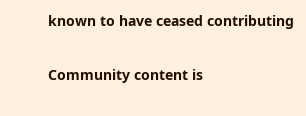known to have ceased contributing

Community content is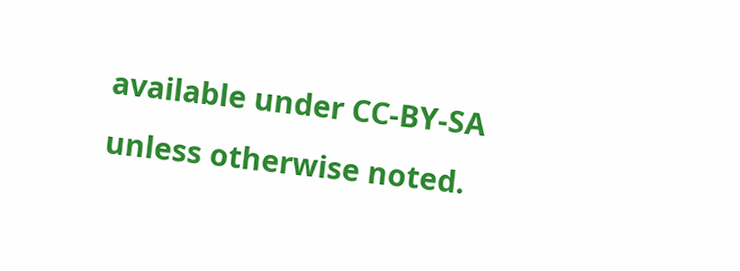available under CC-BY-SA unless otherwise noted.